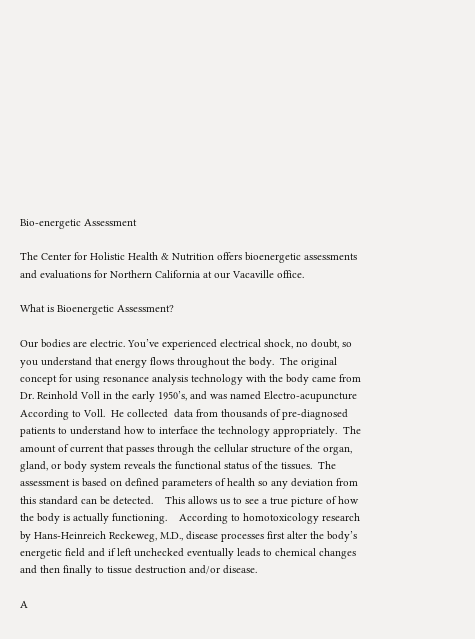Bio-energetic Assessment

The Center for Holistic Health & Nutrition offers bioenergetic assessments and evaluations for Northern California at our Vacaville office.

What is Bioenergetic Assessment?

Our bodies are electric. You’ve experienced electrical shock, no doubt, so you understand that energy flows throughout the body.  The original concept for using resonance analysis technology with the body came from Dr. Reinhold Voll in the early 1950’s, and was named Electro-acupuncture According to Voll.  He collected  data from thousands of pre-diagnosed patients to understand how to interface the technology appropriately.  The amount of current that passes through the cellular structure of the organ, gland, or body system reveals the functional status of the tissues.  The assessment is based on defined parameters of health so any deviation from this standard can be detected.    This allows us to see a true picture of how the body is actually functioning.    According to homotoxicology research by Hans-Heinreich Reckeweg, M.D., disease processes first alter the body’s energetic field and if left unchecked eventually leads to chemical changes and then finally to tissue destruction and/or disease.

A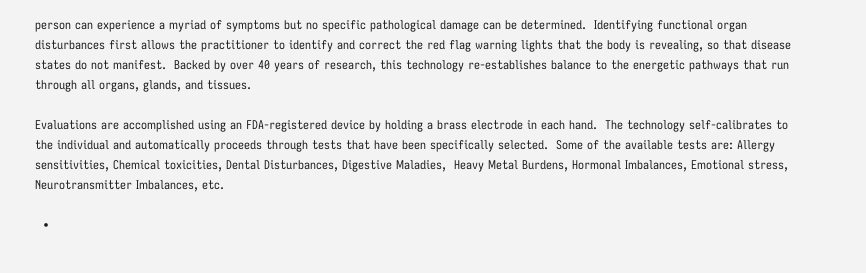person can experience a myriad of symptoms but no specific pathological damage can be determined.  Identifying functional organ disturbances first allows the practitioner to identify and correct the red flag warning lights that the body is revealing, so that disease states do not manifest.  Backed by over 40 years of research, this technology re-establishes balance to the energetic pathways that run through all organs, glands, and tissues.

Evaluations are accomplished using an FDA-registered device by holding a brass electrode in each hand.  The technology self-calibrates to the individual and automatically proceeds through tests that have been specifically selected.  Some of the available tests are: Allergy sensitivities, Chemical toxicities, Dental Disturbances, Digestive Maladies,  Heavy Metal Burdens, Hormonal Imbalances, Emotional stress, Neurotransmitter Imbalances, etc.

  •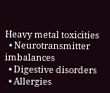Heavy metal toxicities
  • Neurotransmitter imbalances
  • Digestive disorders
  • Allergies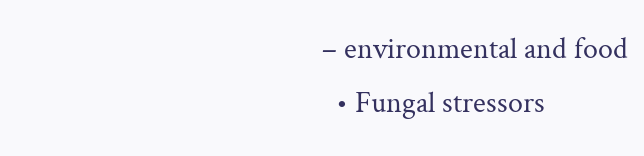– environmental and food
  • Fungal stressors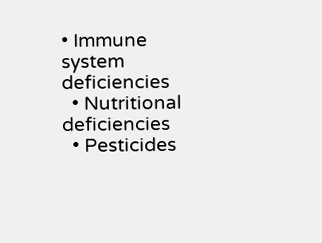• Immune system deficiencies
  • Nutritional deficiencies
  • Pesticides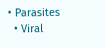• Parasites
  • Viral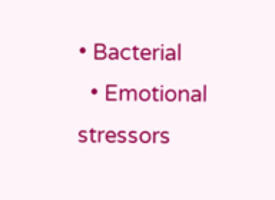• Bacterial
  • Emotional stressors